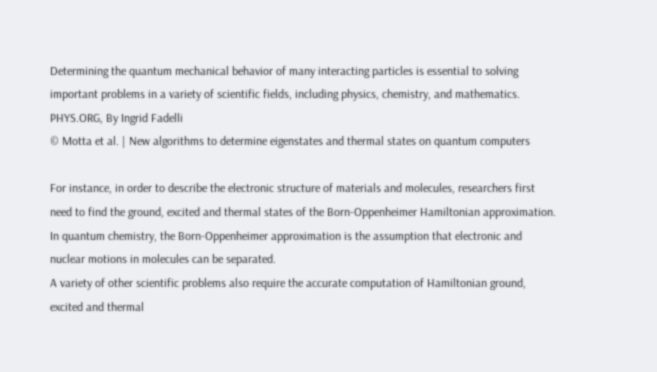Determining the quantum mechanical behavior of many interacting particles is essential to solving important problems in a variety of scientific fields, including physics, chemistry, and mathematics.
PHYS.ORG, By Ingrid Fadelli
© Motta et al. | New algorithms to determine eigenstates and thermal states on quantum computers

For instance, in order to describe the electronic structure of materials and molecules, researchers first need to find the ground, excited and thermal states of the Born-Oppenheimer Hamiltonian approximation. In quantum chemistry, the Born-Oppenheimer approximation is the assumption that electronic and nuclear motions in molecules can be separated.
A variety of other scientific problems also require the accurate computation of Hamiltonian ground, excited and thermal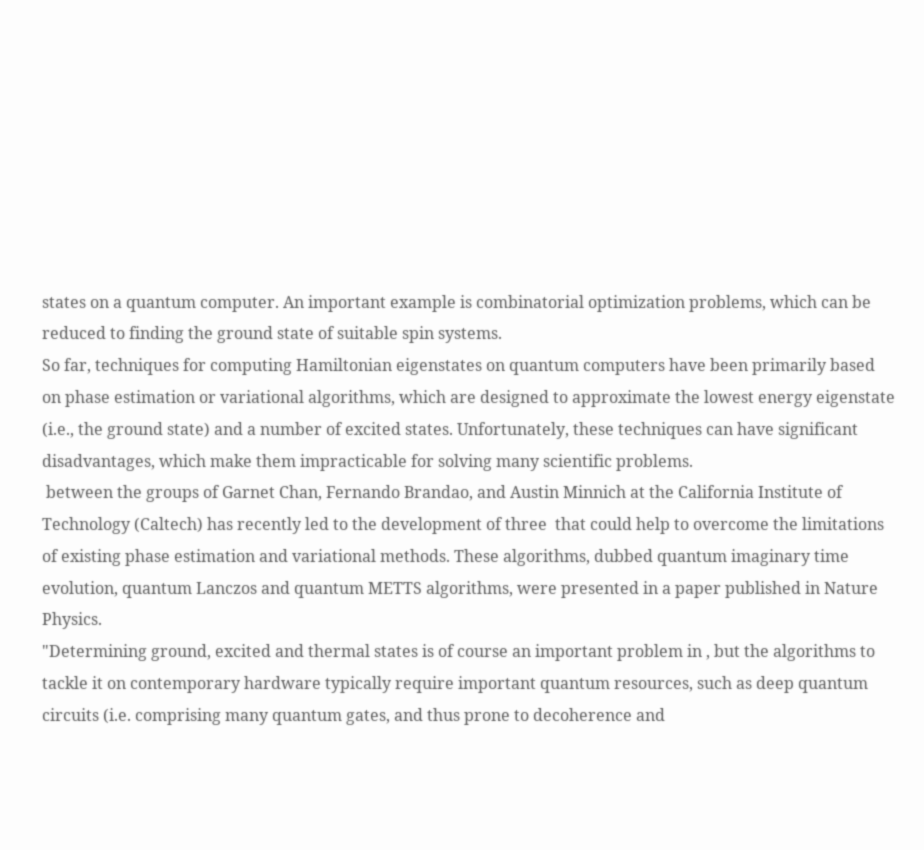states on a quantum computer. An important example is combinatorial optimization problems, which can be reduced to finding the ground state of suitable spin systems.
So far, techniques for computing Hamiltonian eigenstates on quantum computers have been primarily based on phase estimation or variational algorithms, which are designed to approximate the lowest energy eigenstate (i.e., the ground state) and a number of excited states. Unfortunately, these techniques can have significant disadvantages, which make them impracticable for solving many scientific problems.
 between the groups of Garnet Chan, Fernando Brandao, and Austin Minnich at the California Institute of Technology (Caltech) has recently led to the development of three  that could help to overcome the limitations of existing phase estimation and variational methods. These algorithms, dubbed quantum imaginary time evolution, quantum Lanczos and quantum METTS algorithms, were presented in a paper published in Nature Physics.
"Determining ground, excited and thermal states is of course an important problem in , but the algorithms to tackle it on contemporary hardware typically require important quantum resources, such as deep quantum circuits (i.e. comprising many quantum gates, and thus prone to decoherence and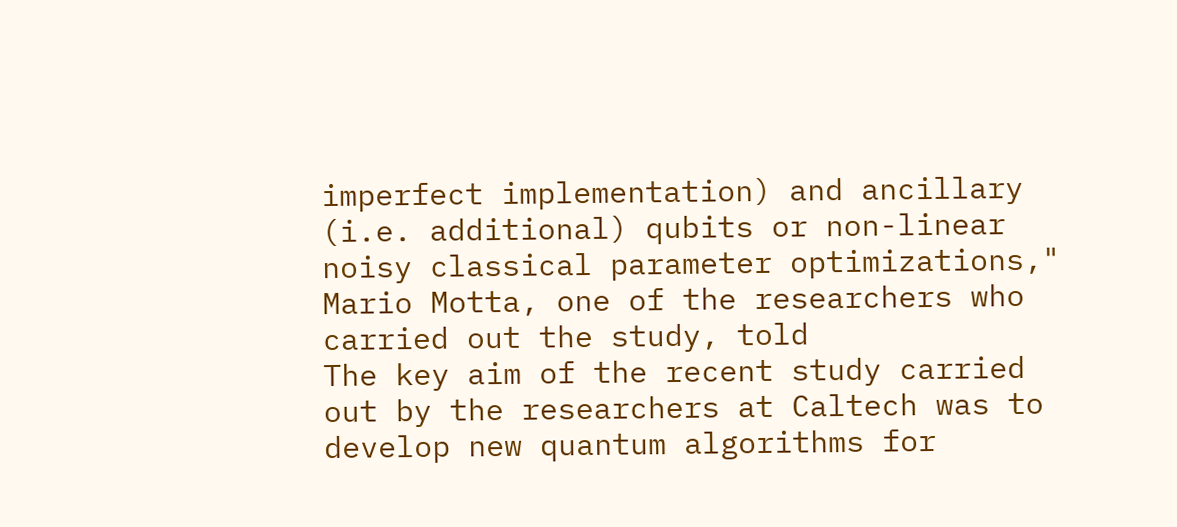imperfect implementation) and ancillary (i.e. additional) qubits or non-linear noisy classical parameter optimizations," Mario Motta, one of the researchers who carried out the study, told
The key aim of the recent study carried out by the researchers at Caltech was to develop new quantum algorithms for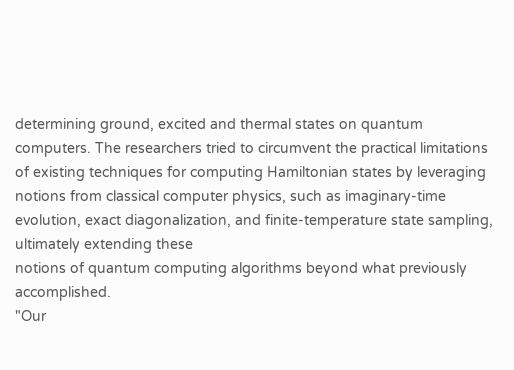determining ground, excited and thermal states on quantum computers. The researchers tried to circumvent the practical limitations of existing techniques for computing Hamiltonian states by leveraging notions from classical computer physics, such as imaginary-time evolution, exact diagonalization, and finite-temperature state sampling, ultimately extending these
notions of quantum computing algorithms beyond what previously accomplished.
"Our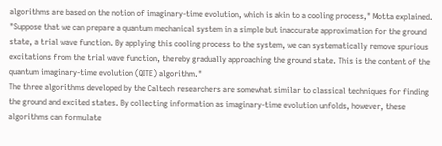algorithms are based on the notion of imaginary-time evolution, which is akin to a cooling process," Motta explained. "Suppose that we can prepare a quantum mechanical system in a simple but inaccurate approximation for the ground state, a trial wave function. By applying this cooling process to the system, we can systematically remove spurious excitations from the trial wave function, thereby gradually approaching the ground state. This is the content of the quantum imaginary-time evolution (QITE) algorithm."
The three algorithms developed by the Caltech researchers are somewhat similar to classical techniques for finding the ground and excited states. By collecting information as imaginary-time evolution unfolds, however, these algorithms can formulate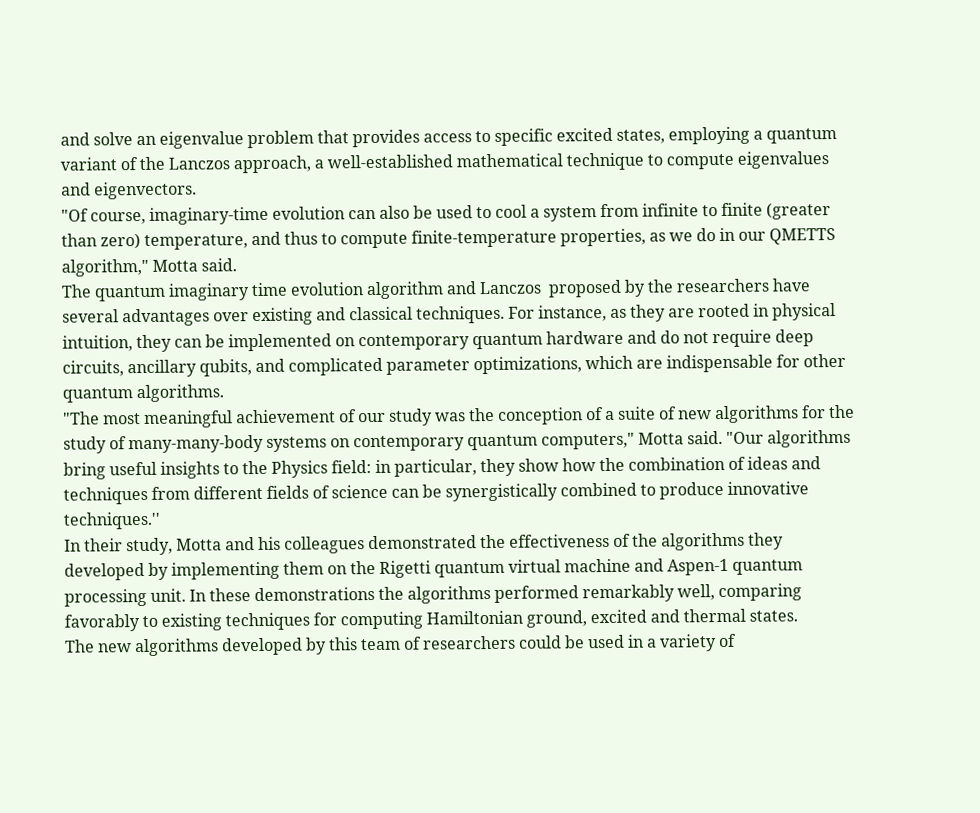and solve an eigenvalue problem that provides access to specific excited states, employing a quantum variant of the Lanczos approach, a well-established mathematical technique to compute eigenvalues and eigenvectors.
"Of course, imaginary-time evolution can also be used to cool a system from infinite to finite (greater than zero) temperature, and thus to compute finite-temperature properties, as we do in our QMETTS algorithm," Motta said.
The quantum imaginary time evolution algorithm and Lanczos  proposed by the researchers have several advantages over existing and classical techniques. For instance, as they are rooted in physical intuition, they can be implemented on contemporary quantum hardware and do not require deep circuits, ancillary qubits, and complicated parameter optimizations, which are indispensable for other quantum algorithms.
"The most meaningful achievement of our study was the conception of a suite of new algorithms for the study of many-many-body systems on contemporary quantum computers," Motta said. "Our algorithms bring useful insights to the Physics field: in particular, they show how the combination of ideas and techniques from different fields of science can be synergistically combined to produce innovative techniques.''
In their study, Motta and his colleagues demonstrated the effectiveness of the algorithms they developed by implementing them on the Rigetti quantum virtual machine and Aspen-1 quantum processing unit. In these demonstrations the algorithms performed remarkably well, comparing favorably to existing techniques for computing Hamiltonian ground, excited and thermal states.
The new algorithms developed by this team of researchers could be used in a variety of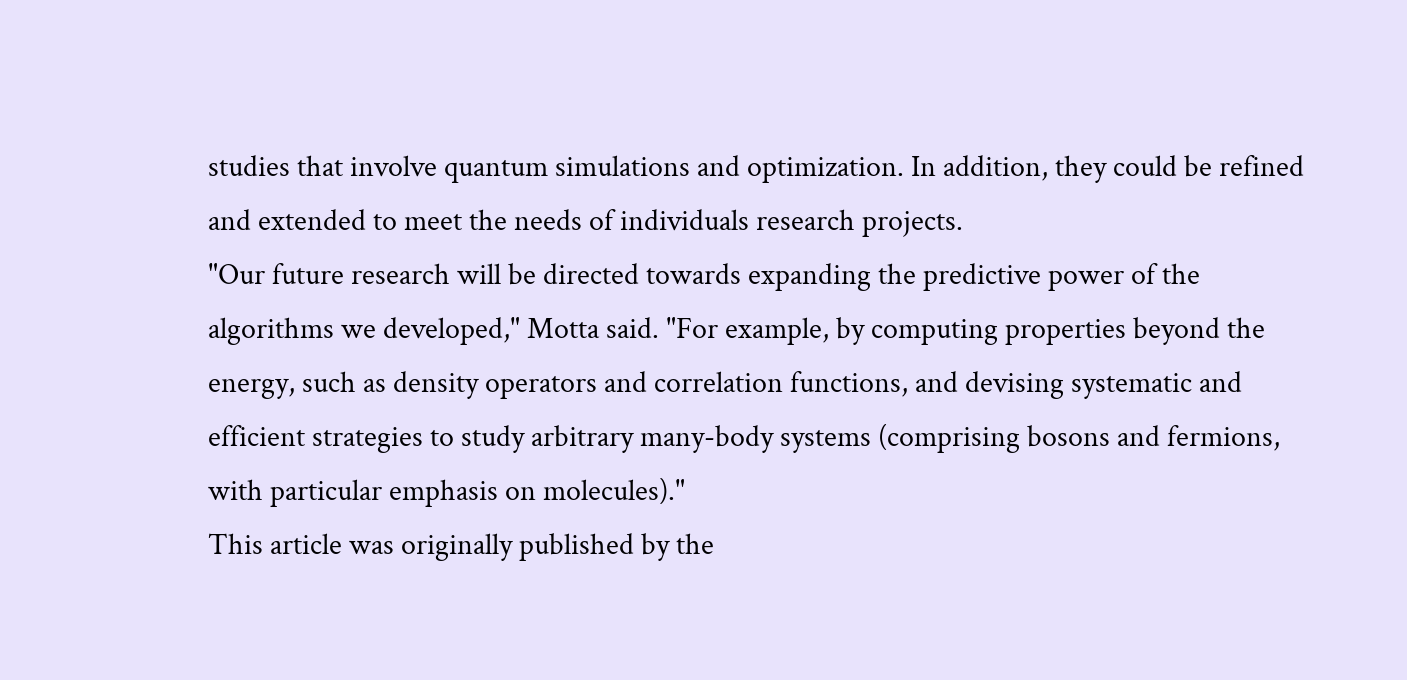studies that involve quantum simulations and optimization. In addition, they could be refined and extended to meet the needs of individuals research projects.
"Our future research will be directed towards expanding the predictive power of the algorithms we developed," Motta said. "For example, by computing properties beyond the energy, such as density operators and correlation functions, and devising systematic and efficient strategies to study arbitrary many-body systems (comprising bosons and fermions, with particular emphasis on molecules)."
This article was originally published by the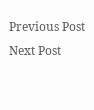Previous Post Next Post